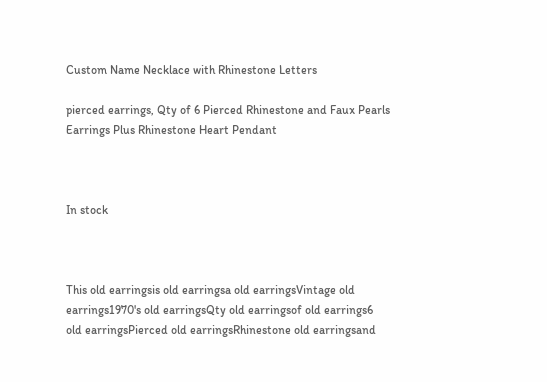Custom Name Necklace with Rhinestone Letters

pierced earrings, Qty of 6 Pierced Rhinestone and Faux Pearls Earrings Plus Rhinestone Heart Pendant



In stock



This old earringsis old earringsa old earringsVintage old earrings1970's old earringsQty old earringsof old earrings6 old earringsPierced old earringsRhinestone old earringsand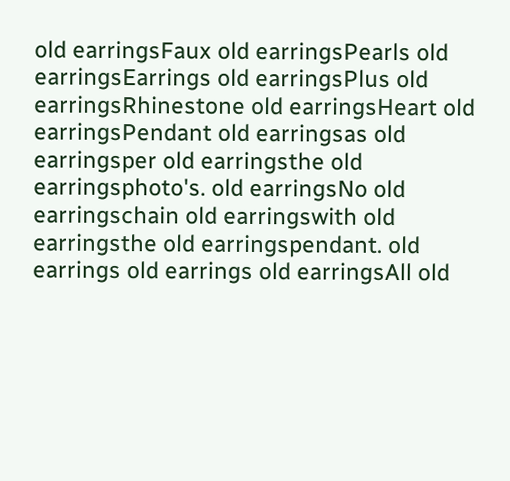old earringsFaux old earringsPearls old earringsEarrings old earringsPlus old earringsRhinestone old earringsHeart old earringsPendant old earringsas old earringsper old earringsthe old earringsphoto's. old earringsNo old earringschain old earringswith old earringsthe old earringspendant. old earrings old earrings old earringsAll old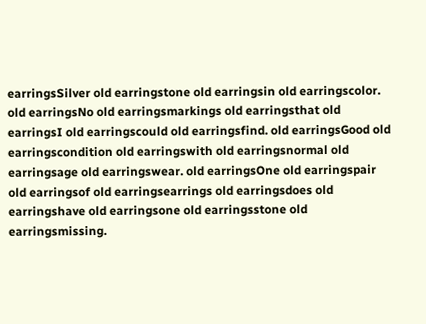earringsSilver old earringstone old earringsin old earringscolor. old earringsNo old earringsmarkings old earringsthat old earringsI old earringscould old earringsfind. old earringsGood old earringscondition old earringswith old earringsnormal old earringsage old earringswear. old earringsOne old earringspair old earringsof old earringsearrings old earringsdoes old earringshave old earringsone old earringsstone old earringsmissing.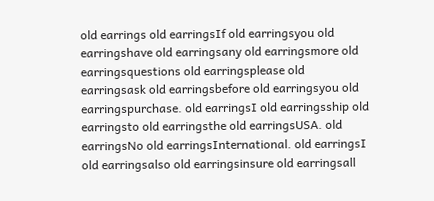old earrings old earringsIf old earringsyou old earringshave old earringsany old earringsmore old earringsquestions old earringsplease old earringsask old earringsbefore old earringsyou old earringspurchase. old earringsI old earringsship old earringsto old earringsthe old earringsUSA. old earringsNo old earringsInternational. old earringsI old earringsalso old earringsinsure old earringsall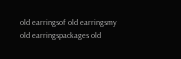old earringsof old earringsmy old earringspackages old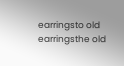earringsto old earringsthe old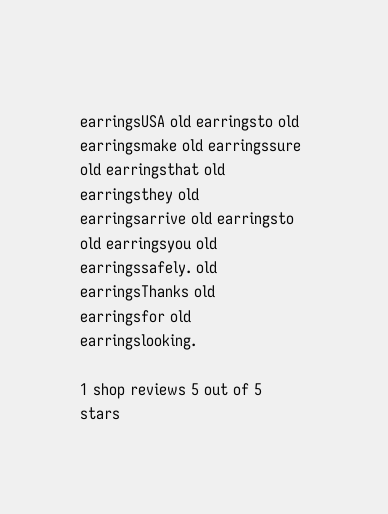earringsUSA old earringsto old earringsmake old earringssure old earringsthat old earringsthey old earringsarrive old earringsto old earringsyou old earringssafely. old earringsThanks old earringsfor old earringslooking.

1 shop reviews 5 out of 5 stars